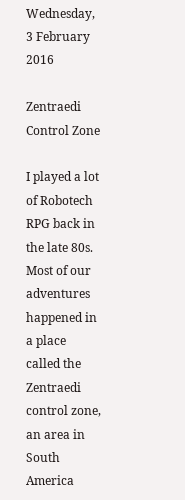Wednesday, 3 February 2016

Zentraedi Control Zone

I played a lot of Robotech RPG back in the late 80s.  Most of our adventures happened in a place called the Zentraedi control zone, an area in South America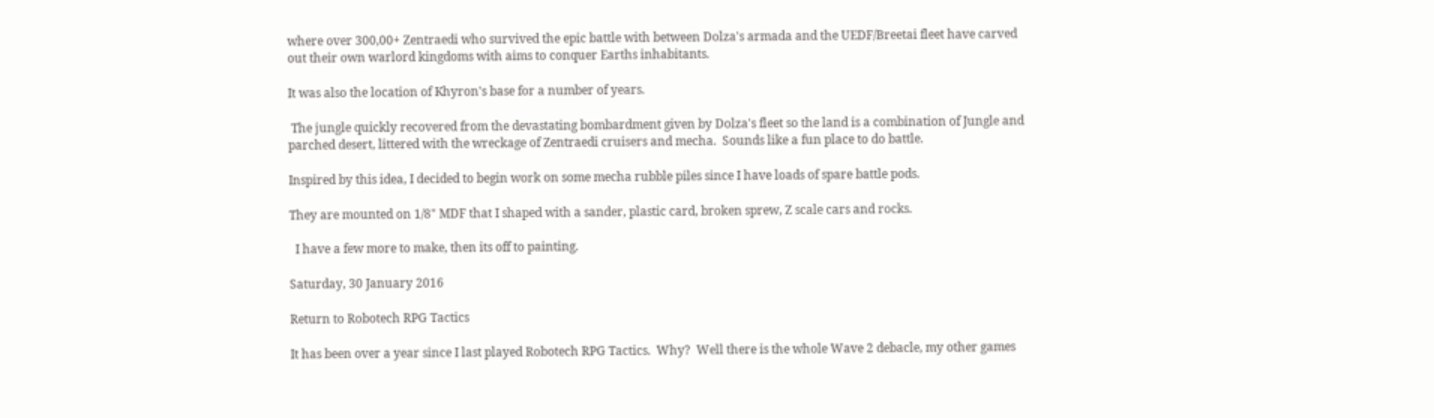where over 300,00+ Zentraedi who survived the epic battle with between Dolza's armada and the UEDF/Breetai fleet have carved out their own warlord kingdoms with aims to conquer Earths inhabitants.

It was also the location of Khyron's base for a number of years.

 The jungle quickly recovered from the devastating bombardment given by Dolza's fleet so the land is a combination of Jungle and parched desert, littered with the wreckage of Zentraedi cruisers and mecha.  Sounds like a fun place to do battle.

Inspired by this idea, I decided to begin work on some mecha rubble piles since I have loads of spare battle pods.

They are mounted on 1/8" MDF that I shaped with a sander, plastic card, broken sprew, Z scale cars and rocks.

  I have a few more to make, then its off to painting.

Saturday, 30 January 2016

Return to Robotech RPG Tactics

It has been over a year since I last played Robotech RPG Tactics.  Why?  Well there is the whole Wave 2 debacle, my other games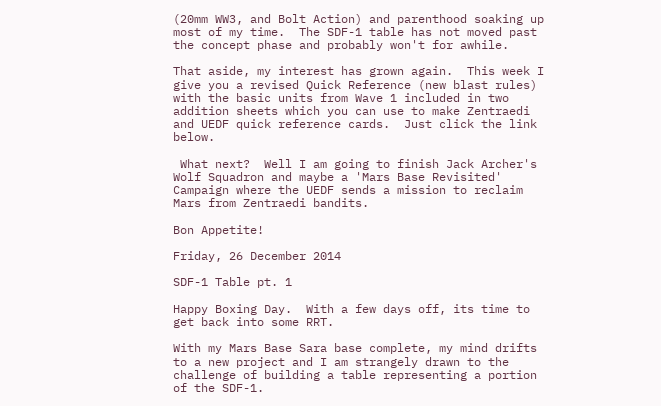(20mm WW3, and Bolt Action) and parenthood soaking up most of my time.  The SDF-1 table has not moved past the concept phase and probably won't for awhile.

That aside, my interest has grown again.  This week I give you a revised Quick Reference (new blast rules) with the basic units from Wave 1 included in two addition sheets which you can use to make Zentraedi and UEDF quick reference cards.  Just click the link below.

 What next?  Well I am going to finish Jack Archer's Wolf Squadron and maybe a 'Mars Base Revisited' Campaign where the UEDF sends a mission to reclaim Mars from Zentraedi bandits.

Bon Appetite!

Friday, 26 December 2014

SDF-1 Table pt. 1

Happy Boxing Day.  With a few days off, its time to get back into some RRT.

With my Mars Base Sara base complete, my mind drifts to a new project and I am strangely drawn to the challenge of building a table representing a portion of the SDF-1.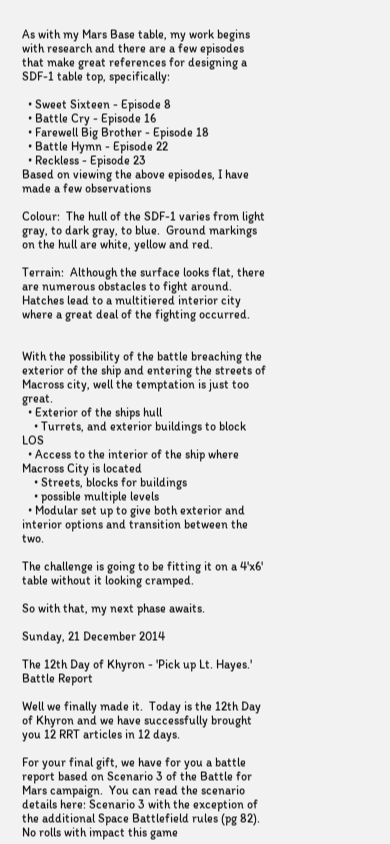As with my Mars Base table, my work begins with research and there are a few episodes that make great references for designing a SDF-1 table top, specifically:

  • Sweet Sixteen - Episode 8
  • Battle Cry - Episode 16
  • Farewell Big Brother - Episode 18
  • Battle Hymn - Episode 22
  • Reckless - Episode 23
Based on viewing the above episodes, I have made a few observations

Colour:  The hull of the SDF-1 varies from light gray, to dark gray, to blue.  Ground markings on the hull are white, yellow and red.

Terrain:  Although the surface looks flat, there are numerous obstacles to fight around.  Hatches lead to a multitiered interior city where a great deal of the fighting occurred.


With the possibility of the battle breaching the exterior of the ship and entering the streets of Macross city, well the temptation is just too great.
  • Exterior of the ships hull
    • Turrets, and exterior buildings to block LOS
  • Access to the interior of the ship where Macross City is located
    • Streets, blocks for buildings
    • possible multiple levels
  • Modular set up to give both exterior and interior options and transition between the two.

The challenge is going to be fitting it on a 4'x6' table without it looking cramped.

So with that, my next phase awaits.

Sunday, 21 December 2014

The 12th Day of Khyron - 'Pick up Lt. Hayes.' Battle Report

Well we finally made it.  Today is the 12th Day of Khyron and we have successfully brought you 12 RRT articles in 12 days.

For your final gift, we have for you a battle report based on Scenario 3 of the Battle for Mars campaign.  You can read the scenario details here: Scenario 3 with the exception of the additional Space Battlefield rules (pg 82).  No rolls with impact this game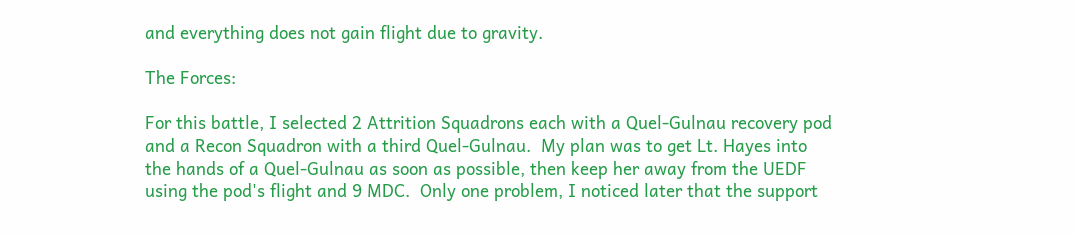and everything does not gain flight due to gravity.

The Forces:

For this battle, I selected 2 Attrition Squadrons each with a Quel-Gulnau recovery pod and a Recon Squadron with a third Quel-Gulnau.  My plan was to get Lt. Hayes into the hands of a Quel-Gulnau as soon as possible, then keep her away from the UEDF using the pod's flight and 9 MDC.  Only one problem, I noticed later that the support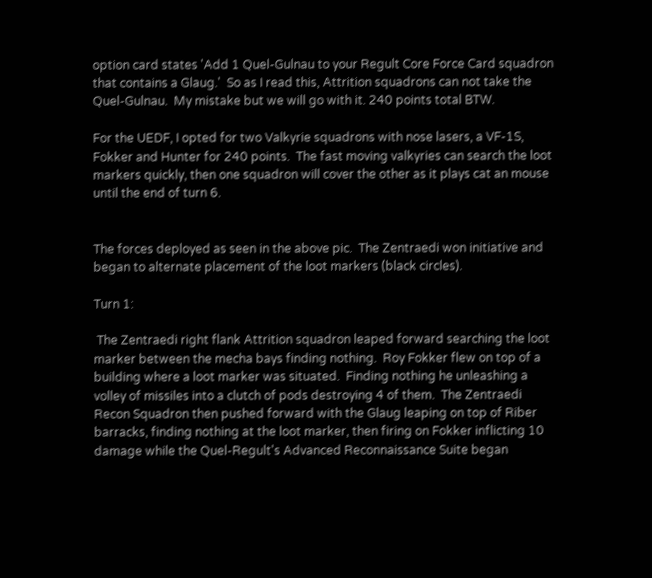option card states 'Add 1 Quel-Gulnau to your Regult Core Force Card squadron that contains a Glaug.'  So as I read this, Attrition squadrons can not take the Quel-Gulnau.  My mistake but we will go with it. 240 points total BTW.

For the UEDF, I opted for two Valkyrie squadrons with nose lasers, a VF-1S, Fokker and Hunter for 240 points.  The fast moving valkyries can search the loot markers quickly, then one squadron will cover the other as it plays cat an mouse until the end of turn 6.


The forces deployed as seen in the above pic.  The Zentraedi won initiative and began to alternate placement of the loot markers (black circles).

Turn 1:

 The Zentraedi right flank Attrition squadron leaped forward searching the loot marker between the mecha bays finding nothing.  Roy Fokker flew on top of a building where a loot marker was situated.  Finding nothing he unleashing a volley of missiles into a clutch of pods destroying 4 of them.  The Zentraedi Recon Squadron then pushed forward with the Glaug leaping on top of Riber barracks, finding nothing at the loot marker, then firing on Fokker inflicting 10 damage while the Quel-Regult's Advanced Reconnaissance Suite began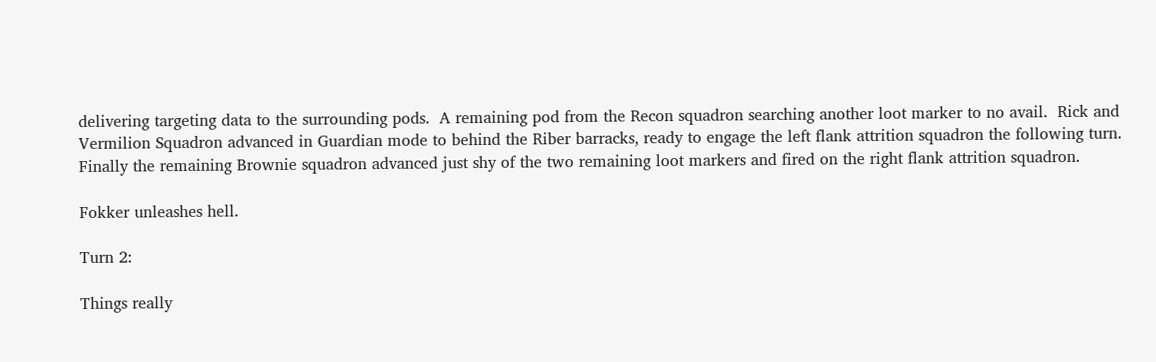delivering targeting data to the surrounding pods.  A remaining pod from the Recon squadron searching another loot marker to no avail.  Rick and Vermilion Squadron advanced in Guardian mode to behind the Riber barracks, ready to engage the left flank attrition squadron the following turn.  Finally the remaining Brownie squadron advanced just shy of the two remaining loot markers and fired on the right flank attrition squadron.

Fokker unleashes hell.

Turn 2:

Things really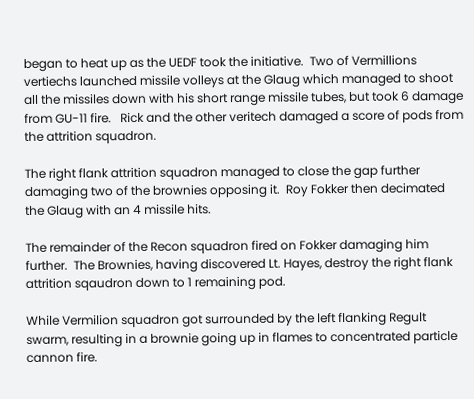began to heat up as the UEDF took the initiative.  Two of Vermillions vertiechs launched missile volleys at the Glaug which managed to shoot all the missiles down with his short range missile tubes, but took 6 damage from GU-11 fire.   Rick and the other veritech damaged a score of pods from the attrition squadron.

The right flank attrition squadron managed to close the gap further damaging two of the brownies opposing it.  Roy Fokker then decimated the Glaug with an 4 missile hits.

The remainder of the Recon squadron fired on Fokker damaging him further.  The Brownies, having discovered Lt. Hayes, destroy the right flank attrition sqaudron down to 1 remaining pod.

While Vermilion squadron got surrounded by the left flanking Regult swarm, resulting in a brownie going up in flames to concentrated particle cannon fire.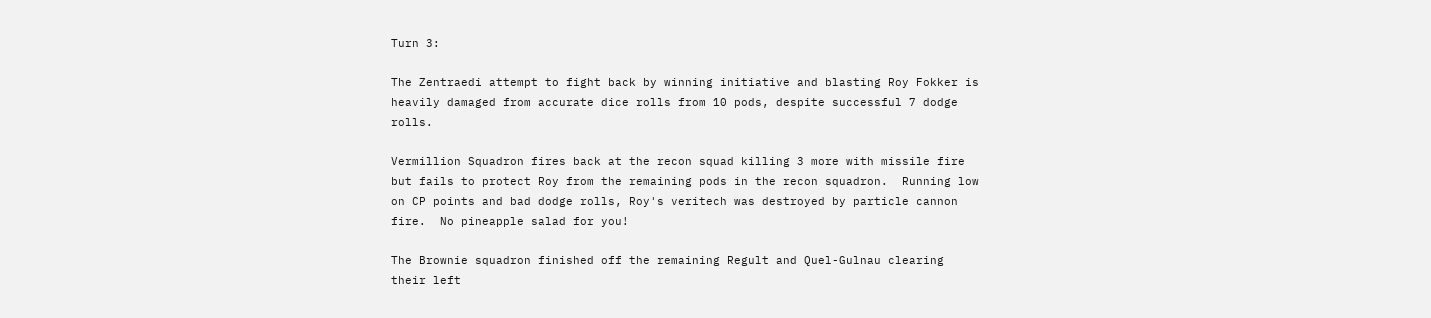Turn 3:

The Zentraedi attempt to fight back by winning initiative and blasting Roy Fokker is heavily damaged from accurate dice rolls from 10 pods, despite successful 7 dodge rolls.

Vermillion Squadron fires back at the recon squad killing 3 more with missile fire but fails to protect Roy from the remaining pods in the recon squadron.  Running low on CP points and bad dodge rolls, Roy's veritech was destroyed by particle cannon fire.  No pineapple salad for you!

The Brownie squadron finished off the remaining Regult and Quel-Gulnau clearing their left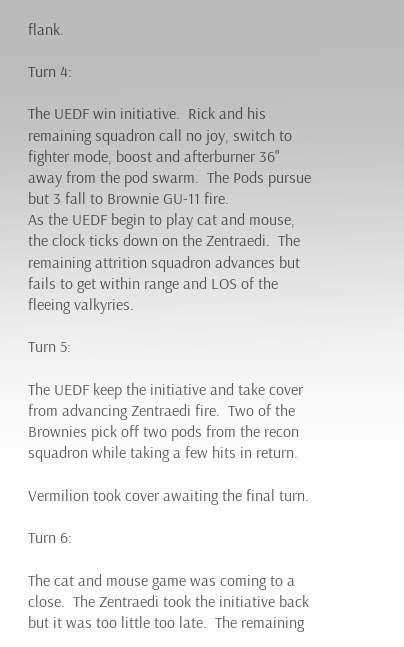flank.

Turn 4:

The UEDF win initiative.  Rick and his remaining squadron call no joy, switch to fighter mode, boost and afterburner 36" away from the pod swarm.  The Pods pursue but 3 fall to Brownie GU-11 fire.
As the UEDF begin to play cat and mouse, the clock ticks down on the Zentraedi.  The remaining attrition squadron advances but fails to get within range and LOS of the fleeing valkyries.

Turn 5:

The UEDF keep the initiative and take cover from advancing Zentraedi fire.  Two of the Brownies pick off two pods from the recon squadron while taking a few hits in return.

Vermilion took cover awaiting the final turn.

Turn 6:

The cat and mouse game was coming to a close.  The Zentraedi took the initiative back but it was too little too late.  The remaining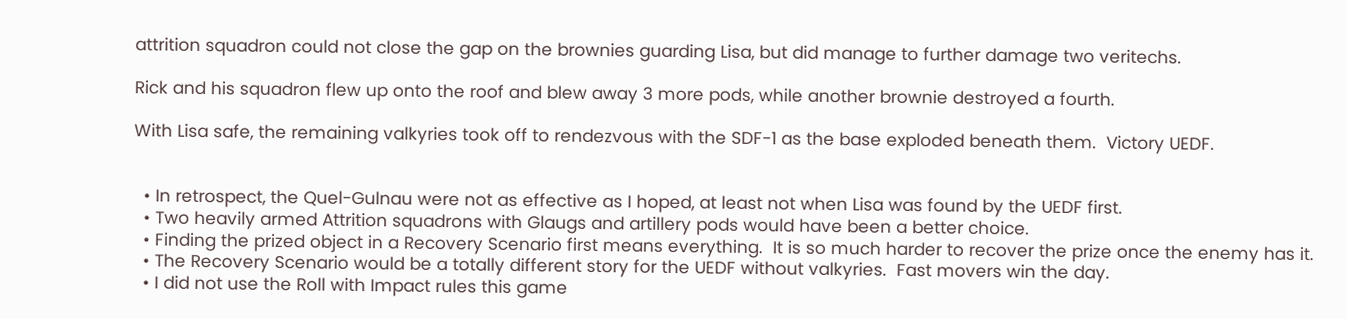attrition squadron could not close the gap on the brownies guarding Lisa, but did manage to further damage two veritechs.

Rick and his squadron flew up onto the roof and blew away 3 more pods, while another brownie destroyed a fourth.

With Lisa safe, the remaining valkyries took off to rendezvous with the SDF-1 as the base exploded beneath them.  Victory UEDF.


  • In retrospect, the Quel-Gulnau were not as effective as I hoped, at least not when Lisa was found by the UEDF first.
  • Two heavily armed Attrition squadrons with Glaugs and artillery pods would have been a better choice.
  • Finding the prized object in a Recovery Scenario first means everything.  It is so much harder to recover the prize once the enemy has it.
  • The Recovery Scenario would be a totally different story for the UEDF without valkyries.  Fast movers win the day.
  • I did not use the Roll with Impact rules this game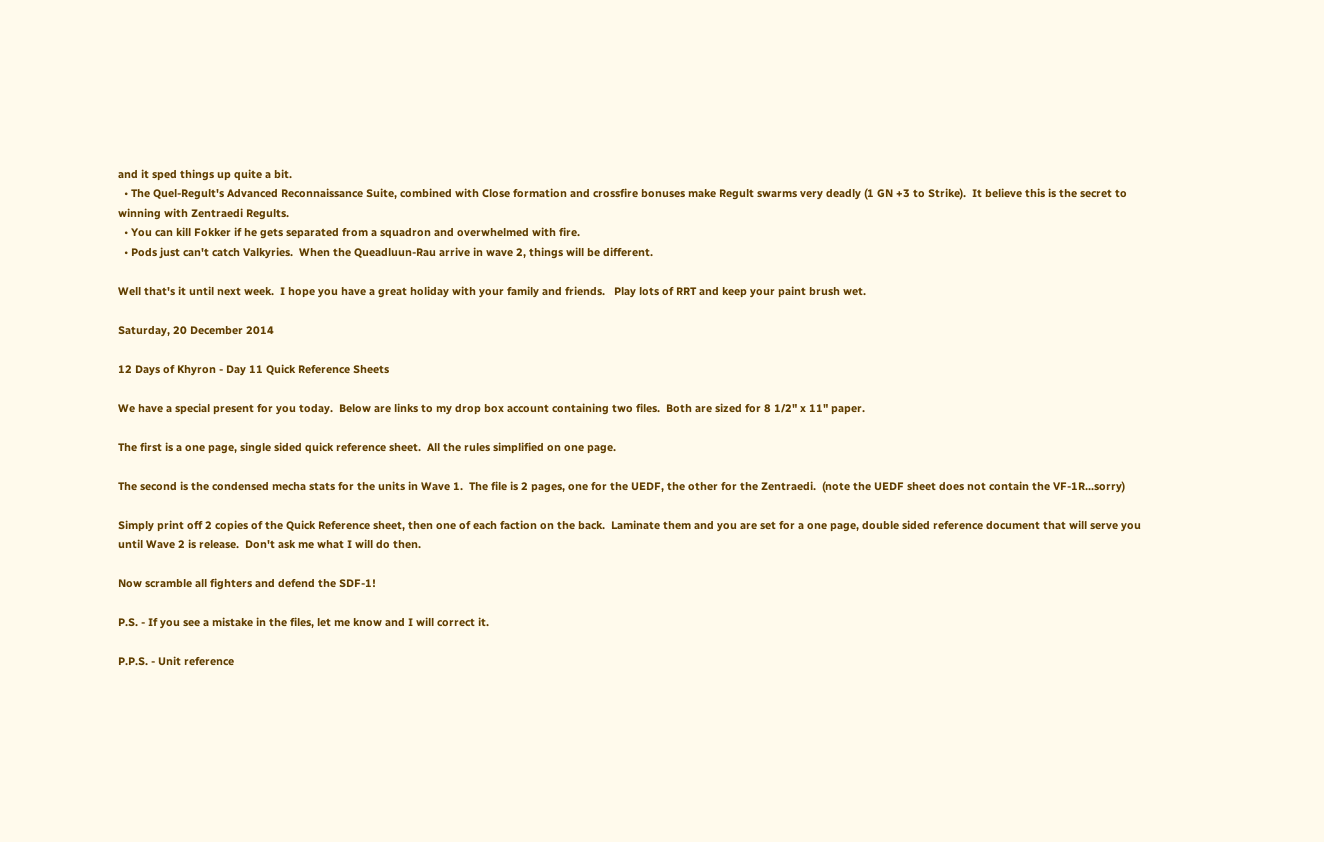and it sped things up quite a bit.
  • The Quel-Regult's Advanced Reconnaissance Suite, combined with Close formation and crossfire bonuses make Regult swarms very deadly (1 GN +3 to Strike).  It believe this is the secret to winning with Zentraedi Regults.
  • You can kill Fokker if he gets separated from a squadron and overwhelmed with fire.
  • Pods just can't catch Valkyries.  When the Queadluun-Rau arrive in wave 2, things will be different.

Well that's it until next week.  I hope you have a great holiday with your family and friends.   Play lots of RRT and keep your paint brush wet.

Saturday, 20 December 2014

12 Days of Khyron - Day 11 Quick Reference Sheets

We have a special present for you today.  Below are links to my drop box account containing two files.  Both are sized for 8 1/2" x 11" paper.

The first is a one page, single sided quick reference sheet.  All the rules simplified on one page.

The second is the condensed mecha stats for the units in Wave 1.  The file is 2 pages, one for the UEDF, the other for the Zentraedi.  (note the UEDF sheet does not contain the VF-1R...sorry)

Simply print off 2 copies of the Quick Reference sheet, then one of each faction on the back.  Laminate them and you are set for a one page, double sided reference document that will serve you until Wave 2 is release.  Don't ask me what I will do then.

Now scramble all fighters and defend the SDF-1!

P.S. - If you see a mistake in the files, let me know and I will correct it.

P.P.S. - Unit reference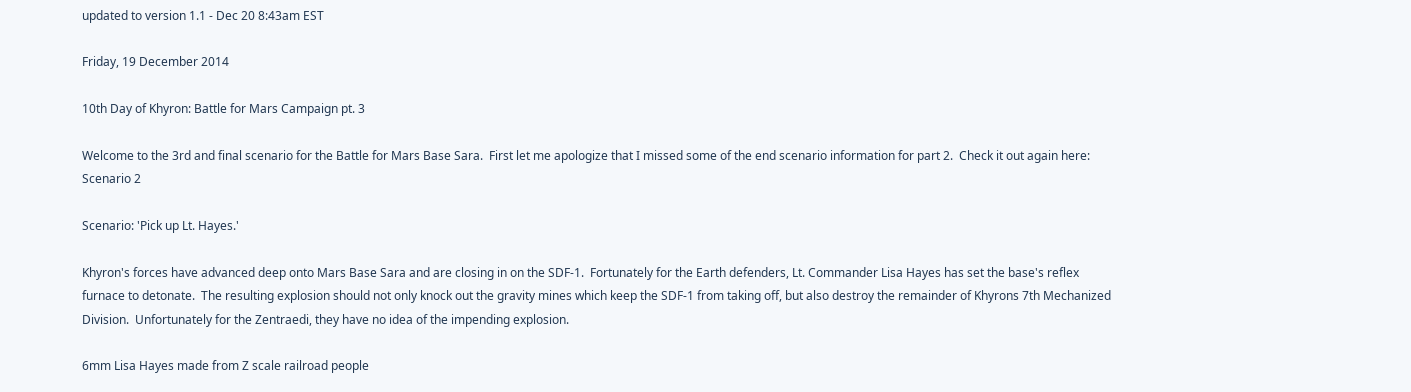updated to version 1.1 - Dec 20 8:43am EST

Friday, 19 December 2014

10th Day of Khyron: Battle for Mars Campaign pt. 3

Welcome to the 3rd and final scenario for the Battle for Mars Base Sara.  First let me apologize that I missed some of the end scenario information for part 2.  Check it out again here:  Scenario 2

Scenario: 'Pick up Lt. Hayes.'

Khyron's forces have advanced deep onto Mars Base Sara and are closing in on the SDF-1.  Fortunately for the Earth defenders, Lt. Commander Lisa Hayes has set the base's reflex furnace to detonate.  The resulting explosion should not only knock out the gravity mines which keep the SDF-1 from taking off, but also destroy the remainder of Khyrons 7th Mechanized Division.  Unfortunately for the Zentraedi, they have no idea of the impending explosion.

6mm Lisa Hayes made from Z scale railroad people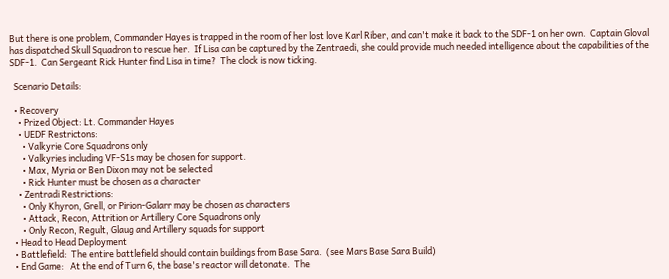But there is one problem, Commander Hayes is trapped in the room of her lost love Karl Riber, and can't make it back to the SDF-1 on her own.  Captain Gloval has dispatched Skull Squadron to rescue her.  If Lisa can be captured by the Zentraedi, she could provide much needed intelligence about the capabilities of the SDF-1.  Can Sergeant Rick Hunter find Lisa in time?  The clock is now ticking.

  Scenario Details:

  • Recovery
    • Prized Object: Lt. Commander Hayes
    • UEDF Restrictons:
      • Valkyrie Core Squadrons only
      • Valkyries including VF-S1s may be chosen for support.
      • Max, Myria or Ben Dixon may not be selected
      • Rick Hunter must be chosen as a character
    • Zentradi Restrictions:
      • Only Khyron, Grell, or Pirion-Galarr may be chosen as characters
      • Attack, Recon, Attrition or Artillery Core Squadrons only
      • Only Recon, Regult, Glaug and Artillery squads for support
  • Head to Head Deployment
  • Battlefield:  The entire battlefield should contain buildings from Base Sara.  (see Mars Base Sara Build)
  • End Game:   At the end of Turn 6, the base's reactor will detonate.  The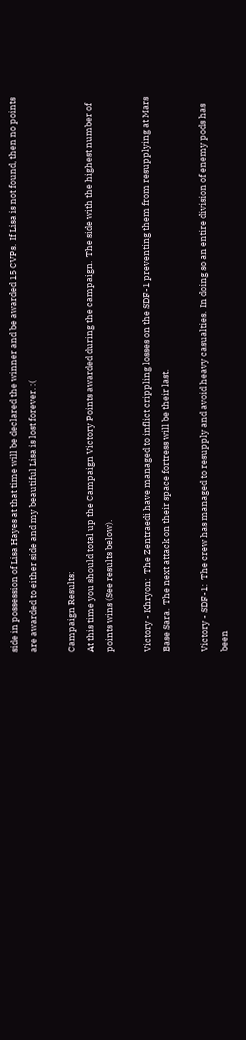side in possession of Lisa Hayes at that time will be declared the winner and be awarded 15 CVPs.  If Lisa is not found, then no points are awarded to either side and my beautiful Lisa is lost forever. :(

Campaign Results:
At this time you should total up the Campaign Victory Points awarded during the campaign.  The side with the highest number of points wins (See results below).

Victory - Khryon:  The Zentraedi have managed to inflict crippling losses on the SDF-1 preventing them from resupplying at Mars Base Sara.  The next attack on their space fortress will be their last.

Victory - SDF-1:  The crew has managed to resupply and avoid heavy casualties.  In doing so an entire division of enemy pods has been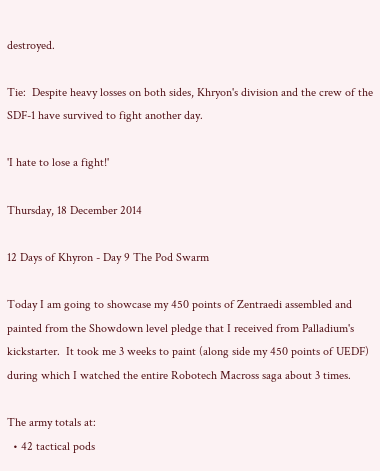destroyed.

Tie:  Despite heavy losses on both sides, Khryon's division and the crew of the SDF-1 have survived to fight another day.

'I hate to lose a fight!'

Thursday, 18 December 2014

12 Days of Khyron - Day 9 The Pod Swarm

Today I am going to showcase my 450 points of Zentraedi assembled and painted from the Showdown level pledge that I received from Palladium's kickstarter.  It took me 3 weeks to paint (along side my 450 points of UEDF) during which I watched the entire Robotech Macross saga about 3 times.

The army totals at:
  • 42 tactical pods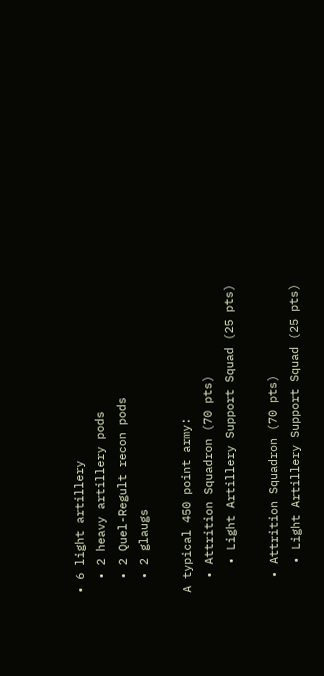• 6 light artillery
  • 2 heavy artillery pods
  • 2 Quel-Regult recon pods
  • 2 glaugs

A typical 450 point army:
  • Attrition Squadron (70 pts)
    • Light Artillery Support Squad (25 pts)

  • Attrition Squadron (70 pts)
    • Light Artillery Support Squad (25 pts)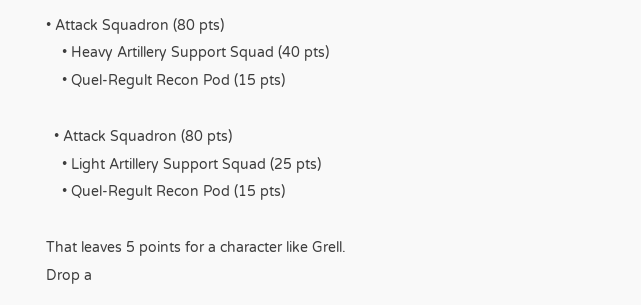• Attack Squadron (80 pts)
    • Heavy Artillery Support Squad (40 pts)
    • Quel-Regult Recon Pod (15 pts)

  • Attack Squadron (80 pts)
    • Light Artillery Support Squad (25 pts)
    • Quel-Regult Recon Pod (15 pts)

That leaves 5 points for a character like Grell.  Drop a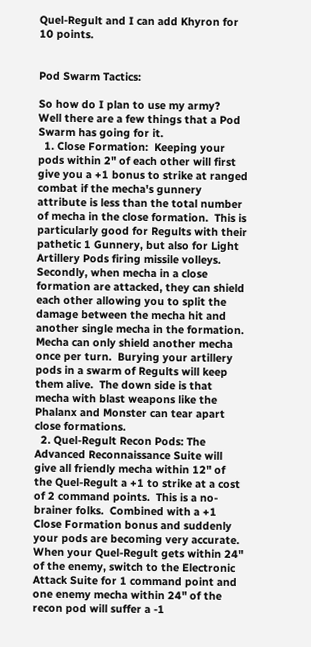Quel-Regult and I can add Khyron for 10 points.


Pod Swarm Tactics:

So how do I plan to use my army?  Well there are a few things that a Pod Swarm has going for it.
  1. Close Formation:  Keeping your pods within 2" of each other will first give you a +1 bonus to strike at ranged combat if the mecha's gunnery attribute is less than the total number of mecha in the close formation.  This is particularly good for Regults with their pathetic 1 Gunnery, but also for Light Artillery Pods firing missile volleys.  Secondly, when mecha in a close formation are attacked, they can shield each other allowing you to split the damage between the mecha hit and another single mecha in the formation.  Mecha can only shield another mecha once per turn.  Burying your artillery pods in a swarm of Regults will keep them alive.  The down side is that mecha with blast weapons like the Phalanx and Monster can tear apart close formations.
  2. Quel-Regult Recon Pods: The Advanced Reconnaissance Suite will give all friendly mecha within 12" of the Quel-Regult a +1 to strike at a cost of 2 command points.  This is a no-brainer folks.  Combined with a +1 Close Formation bonus and suddenly your pods are becoming very accurate.  When your Quel-Regult gets within 24" of the enemy, switch to the Electronic Attack Suite for 1 command point and one enemy mecha within 24" of the recon pod will suffer a -1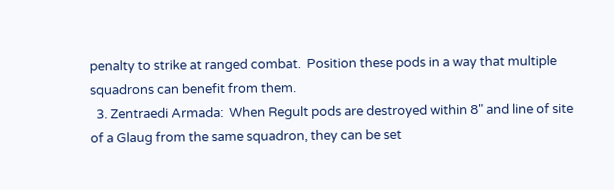penalty to strike at ranged combat.  Position these pods in a way that multiple squadrons can benefit from them.
  3. Zentraedi Armada:  When Regult pods are destroyed within 8" and line of site of a Glaug from the same squadron, they can be set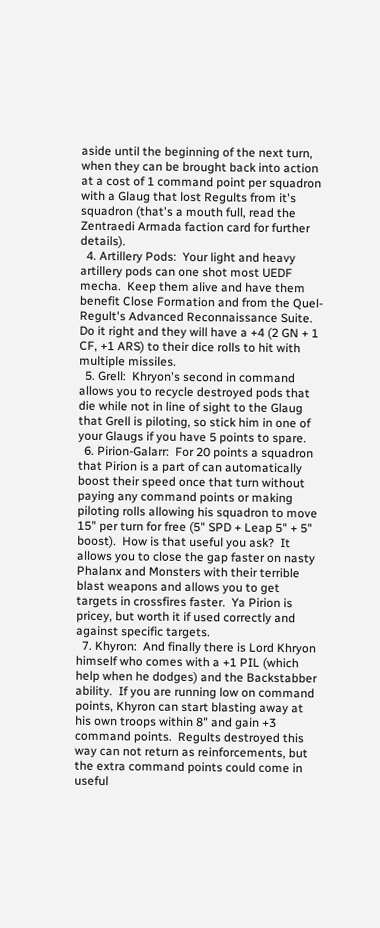aside until the beginning of the next turn, when they can be brought back into action at a cost of 1 command point per squadron with a Glaug that lost Regults from it's squadron (that's a mouth full, read the Zentraedi Armada faction card for further details).
  4. Artillery Pods:  Your light and heavy artillery pods can one shot most UEDF mecha.  Keep them alive and have them benefit Close Formation and from the Quel-Regult's Advanced Reconnaissance Suite.  Do it right and they will have a +4 (2 GN + 1 CF, +1 ARS) to their dice rolls to hit with multiple missiles.
  5. Grell:  Khryon's second in command allows you to recycle destroyed pods that die while not in line of sight to the Glaug that Grell is piloting, so stick him in one of your Glaugs if you have 5 points to spare.
  6. Pirion-Galarr:  For 20 points a squadron that Pirion is a part of can automatically boost their speed once that turn without paying any command points or making piloting rolls allowing his squadron to move 15" per turn for free (5" SPD + Leap 5" + 5" boost).  How is that useful you ask?  It allows you to close the gap faster on nasty Phalanx and Monsters with their terrible blast weapons and allows you to get targets in crossfires faster.  Ya Pirion is pricey, but worth it if used correctly and against specific targets.
  7. Khyron:  And finally there is Lord Khryon himself who comes with a +1 PIL (which help when he dodges) and the Backstabber ability.  If you are running low on command points, Khyron can start blasting away at his own troops within 8" and gain +3 command points.  Regults destroyed this way can not return as reinforcements, but the extra command points could come in useful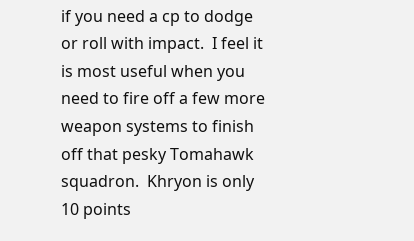if you need a cp to dodge or roll with impact.  I feel it is most useful when you need to fire off a few more weapon systems to finish off that pesky Tomahawk squadron.  Khryon is only 10 points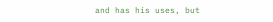and has his uses, but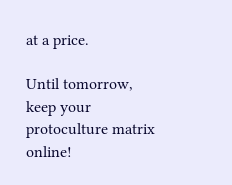at a price.

Until tomorrow, keep your protoculture matrix online!